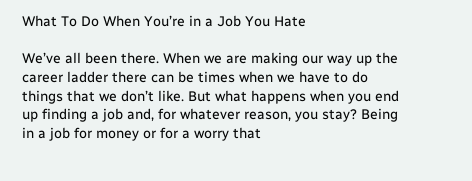What To Do When You’re in a Job You Hate

We’ve all been there. When we are making our way up the career ladder there can be times when we have to do things that we don’t like. But what happens when you end up finding a job and, for whatever reason, you stay? Being in a job for money or for a worry that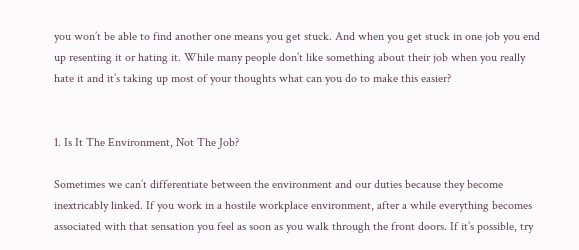you won’t be able to find another one means you get stuck. And when you get stuck in one job you end up resenting it or hating it. While many people don’t like something about their job when you really hate it and it’s taking up most of your thoughts what can you do to make this easier?


1. Is It The Environment, Not The Job?

Sometimes we can’t differentiate between the environment and our duties because they become inextricably linked. If you work in a hostile workplace environment, after a while everything becomes associated with that sensation you feel as soon as you walk through the front doors. If it’s possible, try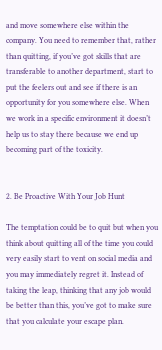and move somewhere else within the company. You need to remember that, rather than quitting, if you’ve got skills that are transferable to another department, start to put the feelers out and see if there is an opportunity for you somewhere else. When we work in a specific environment it doesn’t help us to stay there because we end up becoming part of the toxicity.


2. Be Proactive With Your Job Hunt

The temptation could be to quit but when you think about quitting all of the time you could very easily start to vent on social media and you may immediately regret it. Instead of taking the leap, thinking that any job would be better than this, you’ve got to make sure that you calculate your escape plan.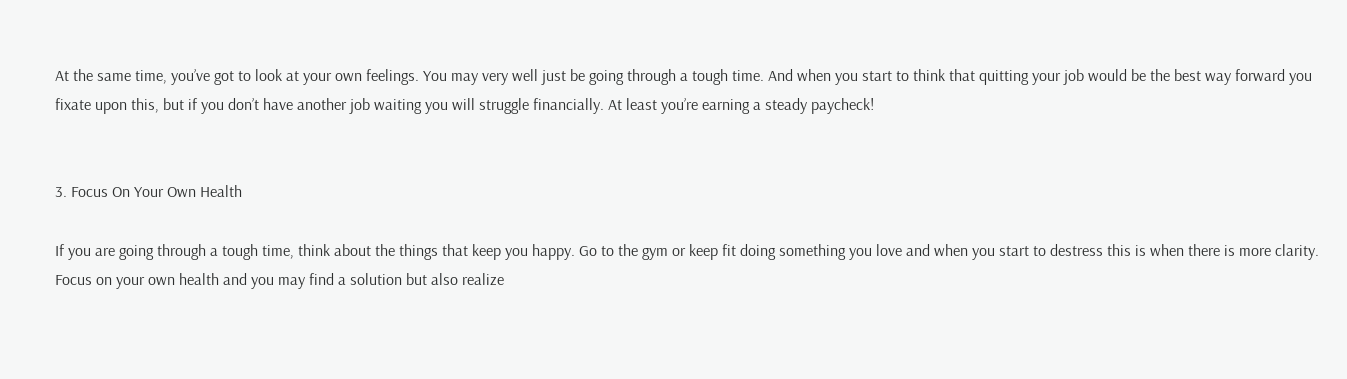At the same time, you’ve got to look at your own feelings. You may very well just be going through a tough time. And when you start to think that quitting your job would be the best way forward you fixate upon this, but if you don’t have another job waiting you will struggle financially. At least you’re earning a steady paycheck!


3. Focus On Your Own Health

If you are going through a tough time, think about the things that keep you happy. Go to the gym or keep fit doing something you love and when you start to destress this is when there is more clarity. Focus on your own health and you may find a solution but also realize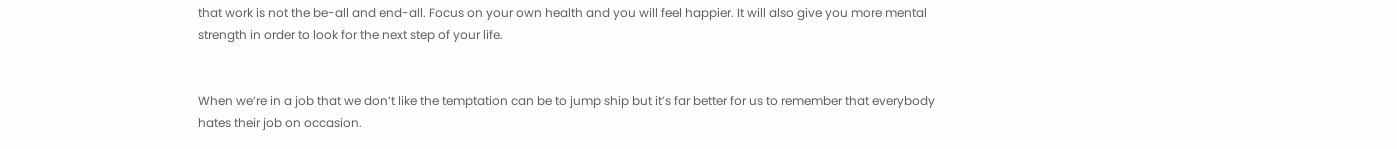that work is not the be-all and end-all. Focus on your own health and you will feel happier. It will also give you more mental strength in order to look for the next step of your life.


When we’re in a job that we don’t like the temptation can be to jump ship but it’s far better for us to remember that everybody hates their job on occasion.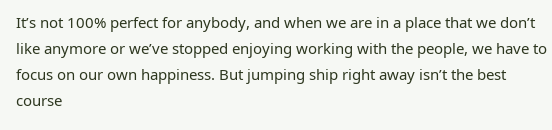It’s not 100% perfect for anybody, and when we are in a place that we don’t like anymore or we’ve stopped enjoying working with the people, we have to focus on our own happiness. But jumping ship right away isn’t the best course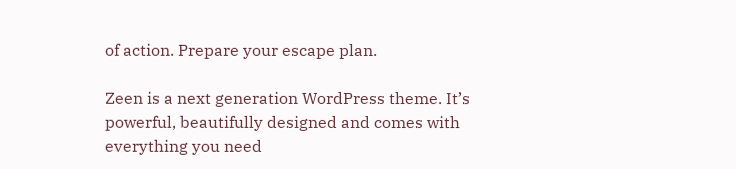of action. Prepare your escape plan.

Zeen is a next generation WordPress theme. It’s powerful, beautifully designed and comes with everything you need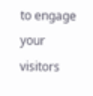to engage your visitors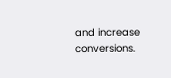and increase conversions.